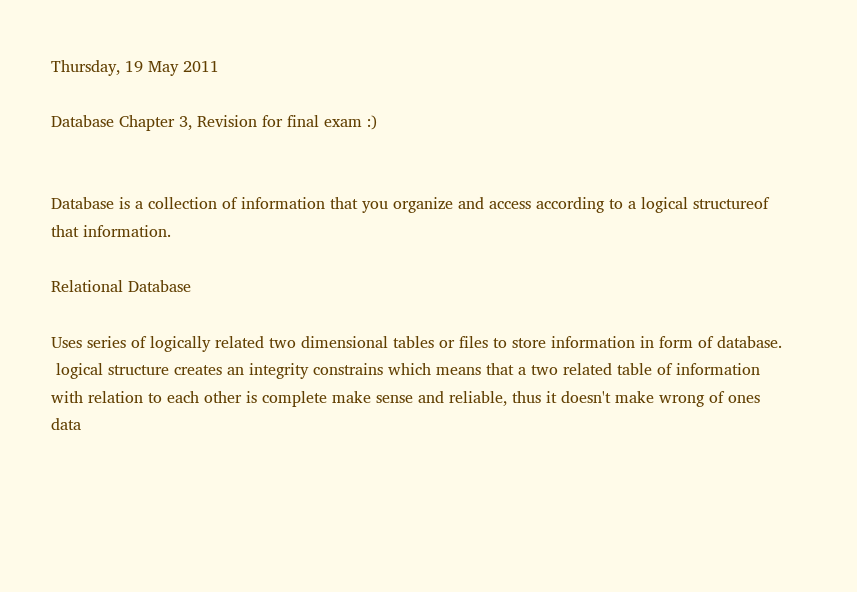Thursday, 19 May 2011

Database Chapter 3, Revision for final exam :)


Database is a collection of information that you organize and access according to a logical structureof that information.

Relational Database

Uses series of logically related two dimensional tables or files to store information in form of database.
 logical structure creates an integrity constrains which means that a two related table of information with relation to each other is complete make sense and reliable, thus it doesn't make wrong of ones data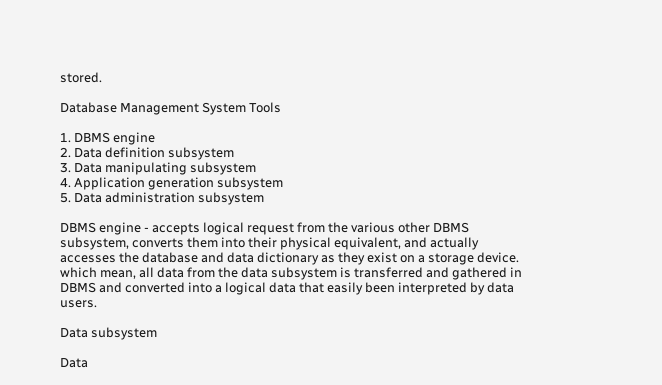stored.

Database Management System Tools

1. DBMS engine
2. Data definition subsystem
3. Data manipulating subsystem
4. Application generation subsystem
5. Data administration subsystem

DBMS engine - accepts logical request from the various other DBMS subsystem, converts them into their physical equivalent, and actually accesses the database and data dictionary as they exist on a storage device. which mean, all data from the data subsystem is transferred and gathered in DBMS and converted into a logical data that easily been interpreted by data users.

Data subsystem

Data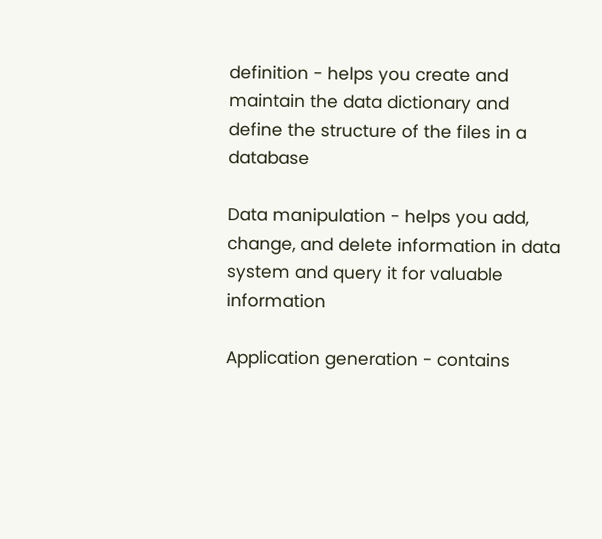definition - helps you create and maintain the data dictionary and define the structure of the files in a database

Data manipulation - helps you add, change, and delete information in data system and query it for valuable information

Application generation - contains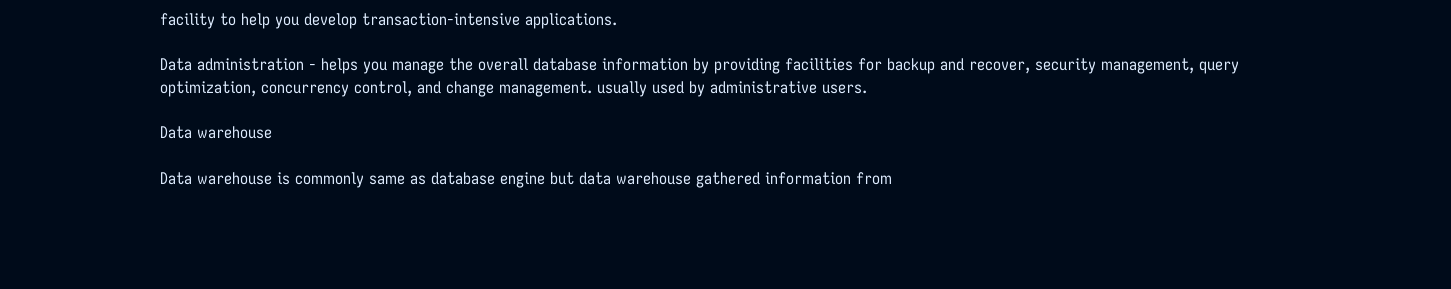facility to help you develop transaction-intensive applications.

Data administration - helps you manage the overall database information by providing facilities for backup and recover, security management, query optimization, concurrency control, and change management. usually used by administrative users.

Data warehouse

Data warehouse is commonly same as database engine but data warehouse gathered information from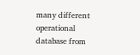many different operational database from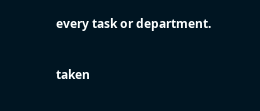every task or department.

taken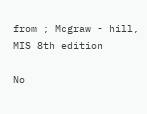from ; Mcgraw - hill, MIS 8th edition

No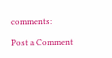comments:

Post a Comment